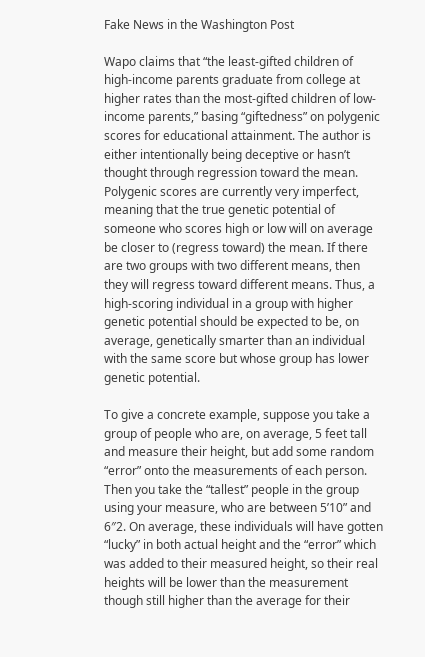Fake News in the Washington Post

Wapo claims that “the least-gifted children of high-income parents graduate from college at higher rates than the most-gifted children of low-income parents,” basing “giftedness” on polygenic scores for educational attainment. The author is either intentionally being deceptive or hasn’t thought through regression toward the mean. Polygenic scores are currently very imperfect, meaning that the true genetic potential of someone who scores high or low will on average be closer to (regress toward) the mean. If there are two groups with two different means, then they will regress toward different means. Thus, a high-scoring individual in a group with higher genetic potential should be expected to be, on average, genetically smarter than an individual with the same score but whose group has lower genetic potential.

To give a concrete example, suppose you take a group of people who are, on average, 5 feet tall and measure their height, but add some random “error” onto the measurements of each person. Then you take the “tallest” people in the group using your measure, who are between 5’10” and 6″2. On average, these individuals will have gotten “lucky” in both actual height and the “error” which was added to their measured height, so their real heights will be lower than the measurement though still higher than the average for their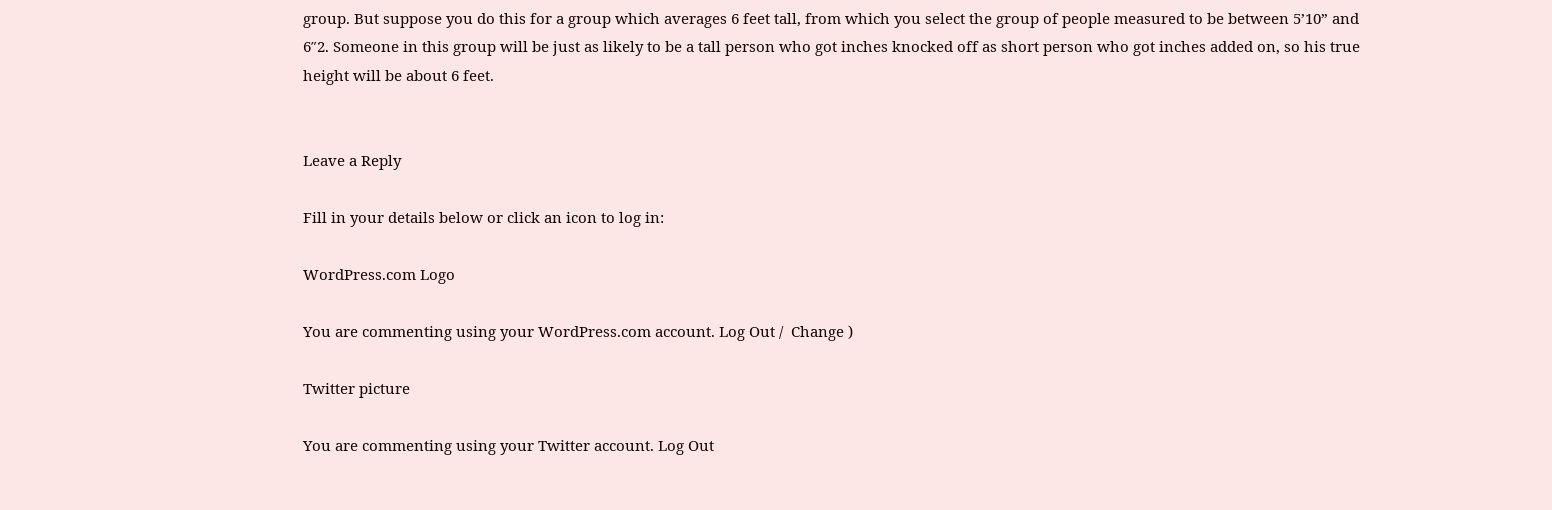group. But suppose you do this for a group which averages 6 feet tall, from which you select the group of people measured to be between 5’10” and 6″2. Someone in this group will be just as likely to be a tall person who got inches knocked off as short person who got inches added on, so his true height will be about 6 feet.


Leave a Reply

Fill in your details below or click an icon to log in:

WordPress.com Logo

You are commenting using your WordPress.com account. Log Out /  Change )

Twitter picture

You are commenting using your Twitter account. Log Out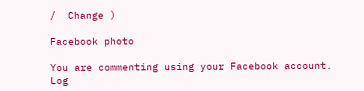/  Change )

Facebook photo

You are commenting using your Facebook account. Log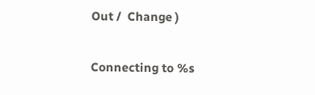Out /  Change )

Connecting to %s